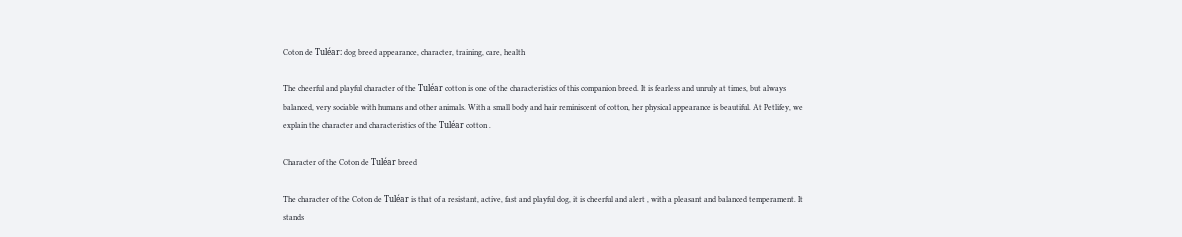Coton de Tuléar: dog breed appearance, character, training, care, health

The cheerful and playful character of the Tuléar cotton is one of the characteristics of this companion breed. It is fearless and unruly at times, but always balanced, very sociable with humans and other animals. With a small body and hair reminiscent of cotton, her physical appearance is beautiful. At Petlifey, we explain the character and characteristics of the Tuléar cotton .

Character of the Coton de Tuléar breed

The character of the Coton de Tuléar is that of a resistant, active, fast and playful dog, it is cheerful and alert , with a pleasant and balanced temperament. It stands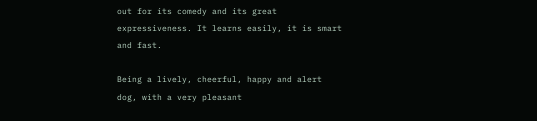out for its comedy and its great expressiveness. It learns easily, it is smart and fast.

Being a lively, cheerful, happy and alert dog, with a very pleasant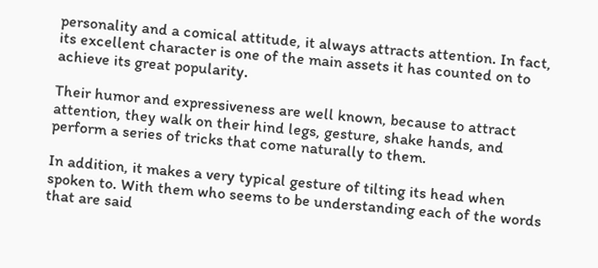personality and a comical attitude, it always attracts attention. In fact, its excellent character is one of the main assets it has counted on to achieve its great popularity.

Their humor and expressiveness are well known, because to attract attention, they walk on their hind legs, gesture, shake hands, and perform a series of tricks that come naturally to them.

In addition, it makes a very typical gesture of tilting its head when spoken to. With them who seems to be understanding each of the words that are said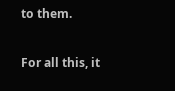to them.

For all this, it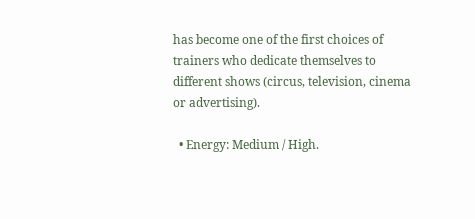has become one of the first choices of trainers who dedicate themselves to different shows (circus, television, cinema or advertising).

  • Energy: Medium / High.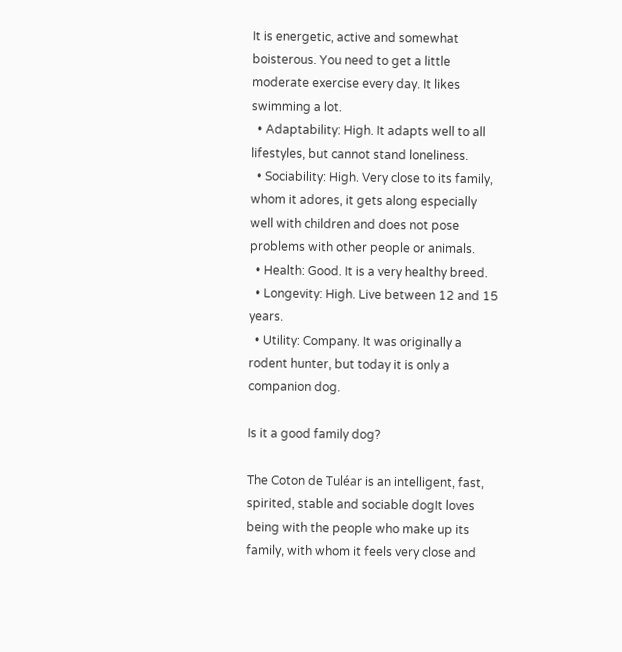It is energetic, active and somewhat boisterous. You need to get a little moderate exercise every day. It likes swimming a lot.
  • Adaptability: High. It adapts well to all lifestyles, but cannot stand loneliness.
  • Sociability: High. Very close to its family, whom it adores, it gets along especially well with children and does not pose problems with other people or animals.
  • Health: Good. It is a very healthy breed.
  • Longevity: High. Live between 12 and 15 years.
  • Utility: Company. It was originally a rodent hunter, but today it is only a companion dog.

Is it a good family dog?

The Coton de Tuléar is an intelligent, fast, spirited, stable and sociable dogIt loves being with the people who make up its family, with whom it feels very close and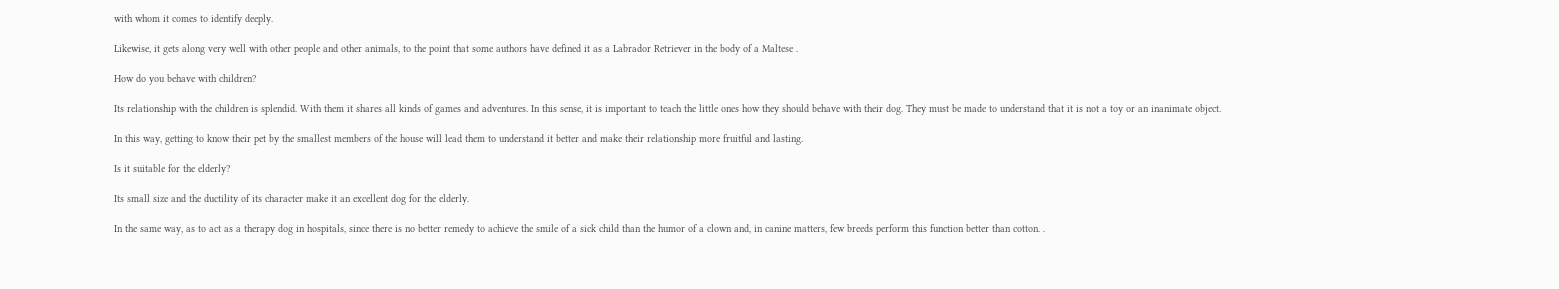with whom it comes to identify deeply.

Likewise, it gets along very well with other people and other animals, to the point that some authors have defined it as a Labrador Retriever in the body of a Maltese .

How do you behave with children?

Its relationship with the children is splendid. With them it shares all kinds of games and adventures. In this sense, it is important to teach the little ones how they should behave with their dog. They must be made to understand that it is not a toy or an inanimate object.

In this way, getting to know their pet by the smallest members of the house will lead them to understand it better and make their relationship more fruitful and lasting.

Is it suitable for the elderly?

Its small size and the ductility of its character make it an excellent dog for the elderly.

In the same way, as to act as a therapy dog in hospitals, since there is no better remedy to achieve the smile of a sick child than the humor of a clown and, in canine matters, few breeds perform this function better than cotton. .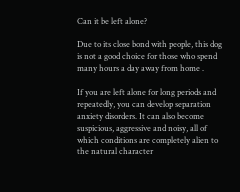Can it be left alone?

Due to its close bond with people, this dog is not a good choice for those who spend many hours a day away from home .

If you are left alone for long periods and repeatedly, you can develop separation anxiety disorders. It can also become suspicious, aggressive and noisy, all of which conditions are completely alien to the natural character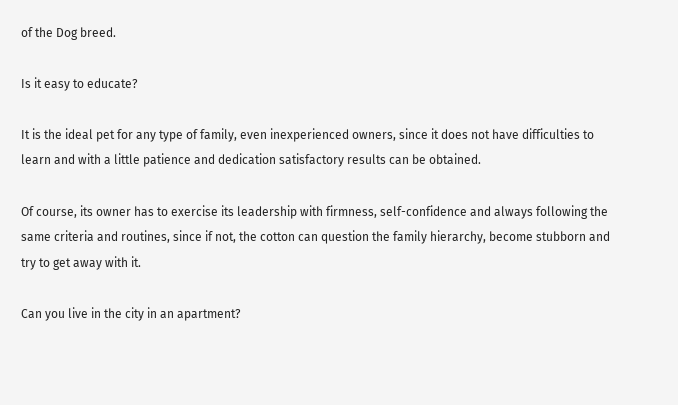of the Dog breed.

Is it easy to educate?

It is the ideal pet for any type of family, even inexperienced owners, since it does not have difficulties to learn and with a little patience and dedication satisfactory results can be obtained.

Of course, its owner has to exercise its leadership with firmness, self-confidence and always following the same criteria and routines, since if not, the cotton can question the family hierarchy, become stubborn and try to get away with it.

Can you live in the city in an apartment?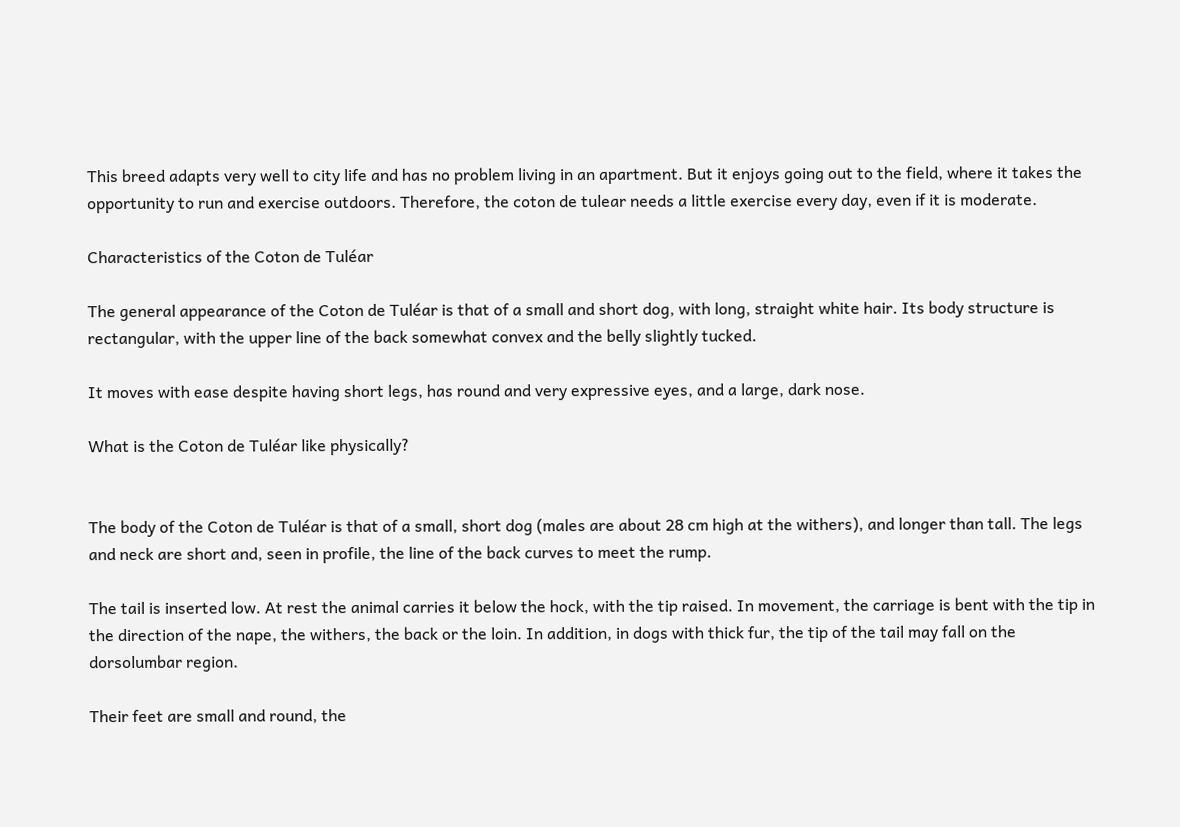This breed adapts very well to city life and has no problem living in an apartment. But it enjoys going out to the field, where it takes the opportunity to run and exercise outdoors. Therefore, the coton de tulear needs a little exercise every day, even if it is moderate.

Characteristics of the Coton de Tuléar

The general appearance of the Coton de Tuléar is that of a small and short dog, with long, straight white hair. Its body structure is rectangular, with the upper line of the back somewhat convex and the belly slightly tucked.

It moves with ease despite having short legs, has round and very expressive eyes, and a large, dark nose.

What is the Coton de Tuléar like physically?


The body of the Coton de Tuléar is that of a small, short dog (males are about 28 cm high at the withers), and longer than tall. The legs and neck are short and, seen in profile, the line of the back curves to meet the rump.

The tail is inserted low. At rest the animal carries it below the hock, with the tip raised. In movement, the carriage is bent with the tip in the direction of the nape, the withers, the back or the loin. In addition, in dogs with thick fur, the tip of the tail may fall on the dorsolumbar region.

Their feet are small and round, the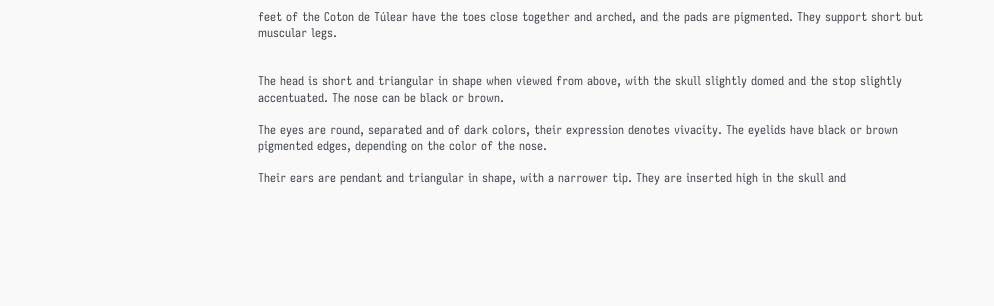feet of the Coton de Túlear have the toes close together and arched, and the pads are pigmented. They support short but muscular legs.


The head is short and triangular in shape when viewed from above, with the skull slightly domed and the stop slightly accentuated. The nose can be black or brown.

The eyes are round, separated and of dark colors, their expression denotes vivacity. The eyelids have black or brown pigmented edges, depending on the color of the nose.

Their ears are pendant and triangular in shape, with a narrower tip. They are inserted high in the skull and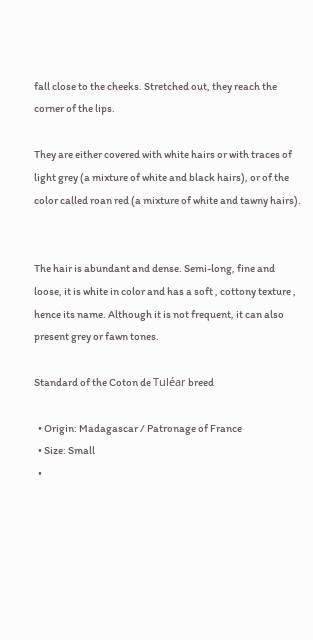fall close to the cheeks. Stretched out, they reach the corner of the lips.

They are either covered with white hairs or with traces of light grey (a mixture of white and black hairs), or of the color called roan red (a mixture of white and tawny hairs).


The hair is abundant and dense. Semi-long, fine and loose, it is white in color and has a soft , cottony texture , hence its name. Although it is not frequent, it can also present grey or fawn tones.

Standard of the Coton de Tuléar breed

  • Origin: Madagascar / Patronage of France
  • Size: Small
  •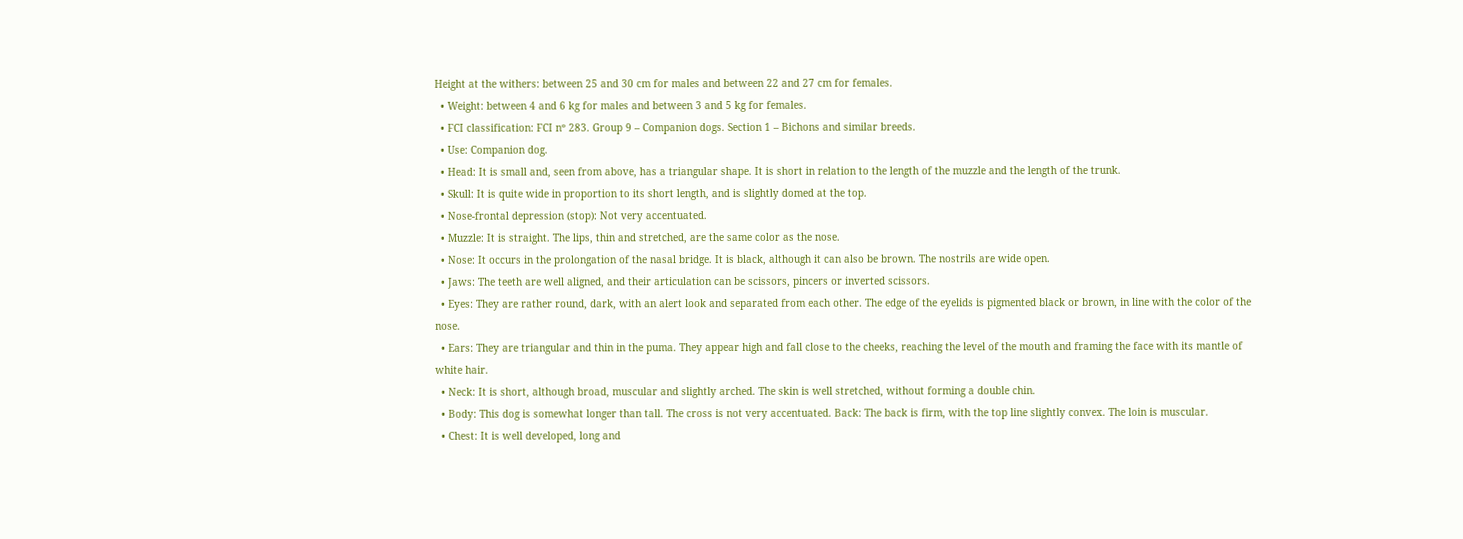Height at the withers: between 25 and 30 cm for males and between 22 and 27 cm for females.
  • Weight: between 4 and 6 kg for males and between 3 and 5 kg for females.
  • FCI classification: FCI nº 283. Group 9 – Companion dogs. Section 1 – Bichons and similar breeds.
  • Use: Companion dog.
  • Head: It is small and, seen from above, has a triangular shape. It is short in relation to the length of the muzzle and the length of the trunk.
  • Skull: It is quite wide in proportion to its short length, and is slightly domed at the top.
  • Nose-frontal depression (stop): Not very accentuated.
  • Muzzle: It is straight. The lips, thin and stretched, are the same color as the nose.
  • Nose: It occurs in the prolongation of the nasal bridge. It is black, although it can also be brown. The nostrils are wide open.
  • Jaws: The teeth are well aligned, and their articulation can be scissors, pincers or inverted scissors.
  • Eyes: They are rather round, dark, with an alert look and separated from each other. The edge of the eyelids is pigmented black or brown, in line with the color of the nose.
  • Ears: They are triangular and thin in the puma. They appear high and fall close to the cheeks, reaching the level of the mouth and framing the face with its mantle of white hair.
  • Neck: It is short, although broad, muscular and slightly arched. The skin is well stretched, without forming a double chin.
  • Body: This dog is somewhat longer than tall. The cross is not very accentuated. Back: The back is firm, with the top line slightly convex. The loin is muscular.
  • Chest: It is well developed, long and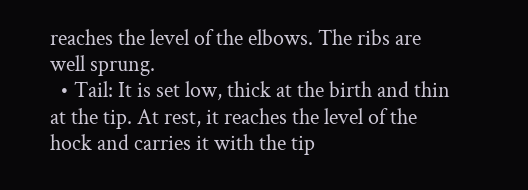reaches the level of the elbows. The ribs are well sprung.
  • Tail: It is set low, thick at the birth and thin at the tip. At rest, it reaches the level of the hock and carries it with the tip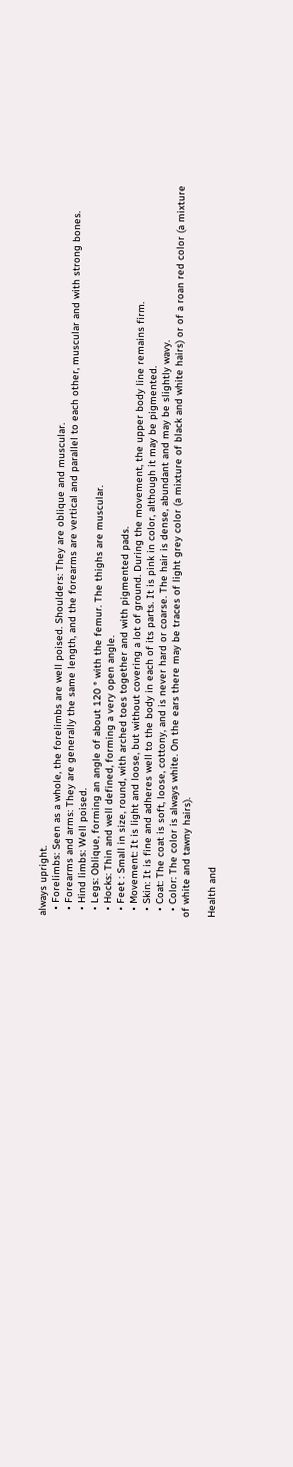always upright.
  • Forelimbs: Seen as a whole, the forelimbs are well poised. Shoulders: They are oblique and muscular.
  • Forearms and arms: They are generally the same length, and the forearms are vertical and parallel to each other, muscular and with strong bones.
  • Hind limbs: Well poised.
  • Legs: Oblique, forming an angle of about 120 ° with the femur. The thighs are muscular.
  • Hocks: Thin and well defined, forming a very open angle.
  • Feet : Small in size, round, with arched toes together and with pigmented pads.
  • Movement: It is light and loose, but without covering a lot of ground. During the movement, the upper body line remains firm.
  • Skin: It is fine and adheres well to the body in each of its parts. It is pink in color, although it may be pigmented.
  • Coat: The coat is soft, loose, cottony, and is never hard or coarse. The hair is dense, abundant and may be slightly wavy.
  • Color: The color is always white. On the ears there may be traces of light grey color (a mixture of black and white hairs) or of a roan red color (a mixture of white and tawny hairs).

Health and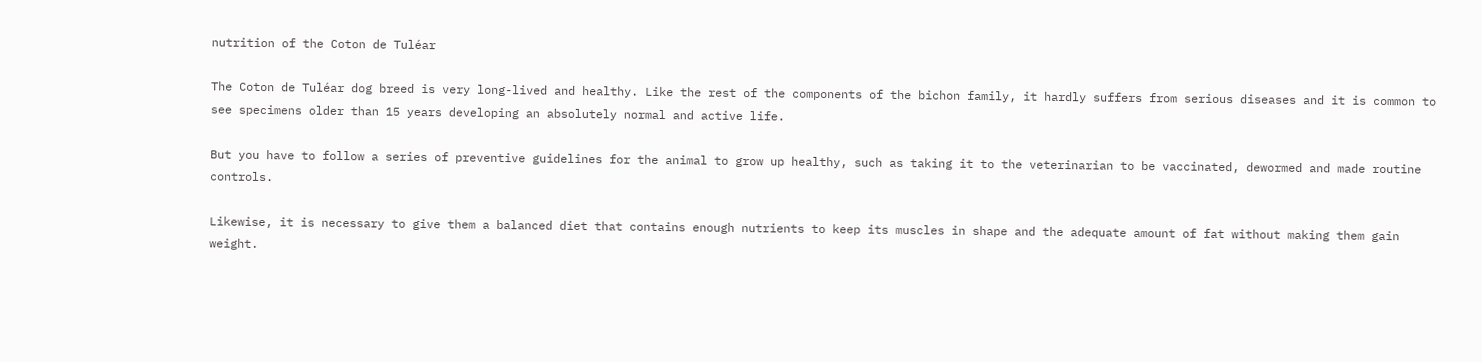nutrition of the Coton de Tuléar

The Coton de Tuléar dog breed is very long-lived and healthy. Like the rest of the components of the bichon family, it hardly suffers from serious diseases and it is common to see specimens older than 15 years developing an absolutely normal and active life.

But you have to follow a series of preventive guidelines for the animal to grow up healthy, such as taking it to the veterinarian to be vaccinated, dewormed and made routine controls.

Likewise, it is necessary to give them a balanced diet that contains enough nutrients to keep its muscles in shape and the adequate amount of fat without making them gain weight.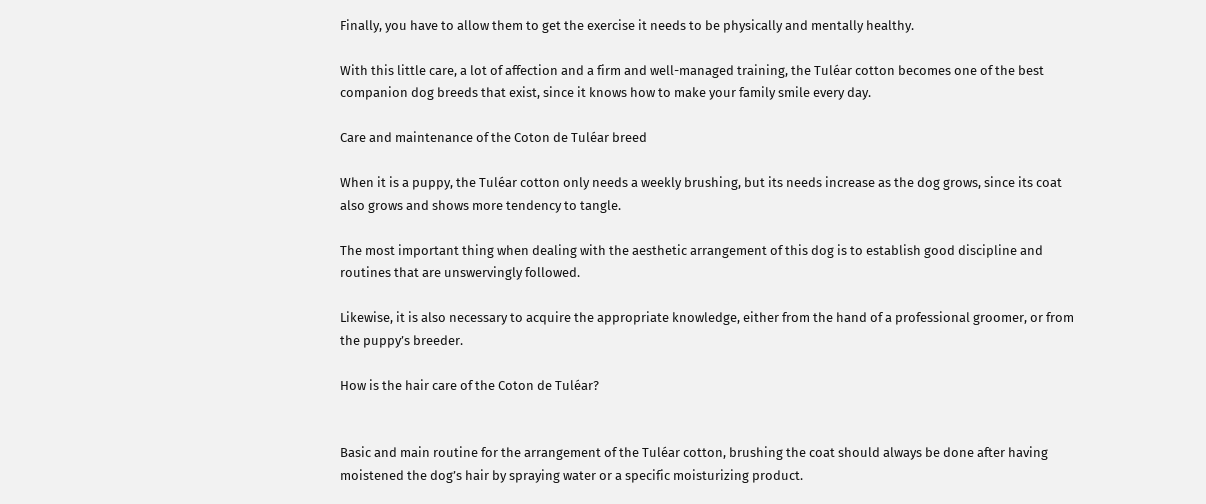Finally, you have to allow them to get the exercise it needs to be physically and mentally healthy.

With this little care, a lot of affection and a firm and well-managed training, the Tuléar cotton becomes one of the best companion dog breeds that exist, since it knows how to make your family smile every day.

Care and maintenance of the Coton de Tuléar breed

When it is a puppy, the Tuléar cotton only needs a weekly brushing, but its needs increase as the dog grows, since its coat also grows and shows more tendency to tangle.

The most important thing when dealing with the aesthetic arrangement of this dog is to establish good discipline and routines that are unswervingly followed.

Likewise, it is also necessary to acquire the appropriate knowledge, either from the hand of a professional groomer, or from the puppy’s breeder.

How is the hair care of the Coton de Tuléar?


Basic and main routine for the arrangement of the Tuléar cotton, brushing the coat should always be done after having moistened the dog’s hair by spraying water or a specific moisturizing product.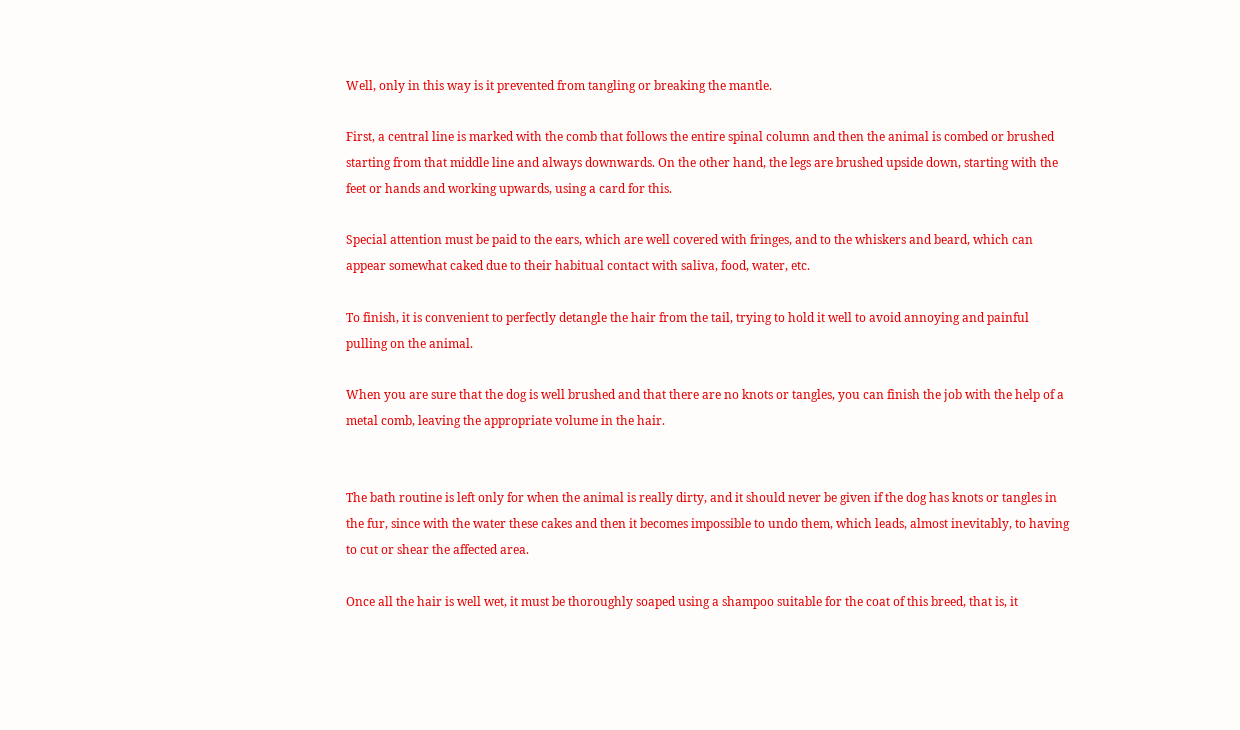Well, only in this way is it prevented from tangling or breaking the mantle.

First, a central line is marked with the comb that follows the entire spinal column and then the animal is combed or brushed starting from that middle line and always downwards. On the other hand, the legs are brushed upside down, starting with the feet or hands and working upwards, using a card for this.

Special attention must be paid to the ears, which are well covered with fringes, and to the whiskers and beard, which can appear somewhat caked due to their habitual contact with saliva, food, water, etc.

To finish, it is convenient to perfectly detangle the hair from the tail, trying to hold it well to avoid annoying and painful pulling on the animal.

When you are sure that the dog is well brushed and that there are no knots or tangles, you can finish the job with the help of a metal comb, leaving the appropriate volume in the hair.


The bath routine is left only for when the animal is really dirty, and it should never be given if the dog has knots or tangles in the fur, since with the water these cakes and then it becomes impossible to undo them, which leads, almost inevitably, to having to cut or shear the affected area.

Once all the hair is well wet, it must be thoroughly soaped using a shampoo suitable for the coat of this breed, that is, it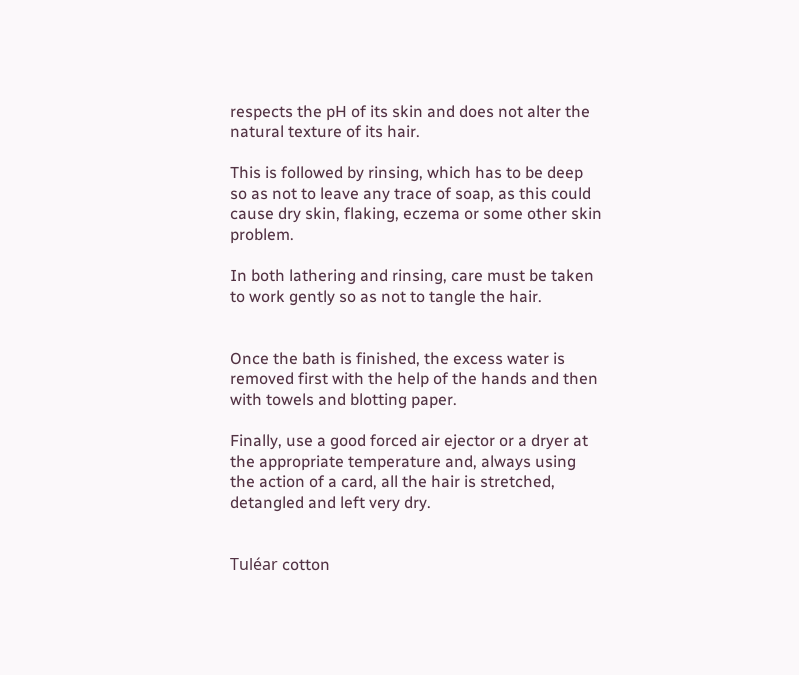respects the pH of its skin and does not alter the natural texture of its hair.

This is followed by rinsing, which has to be deep so as not to leave any trace of soap, as this could cause dry skin, flaking, eczema or some other skin problem.

In both lathering and rinsing, care must be taken to work gently so as not to tangle the hair.


Once the bath is finished, the excess water is removed first with the help of the hands and then with towels and blotting paper.

Finally, use a good forced air ejector or a dryer at the appropriate temperature and, always using the action of a card, all the hair is stretched, detangled and left very dry.


Tuléar cotton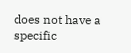does not have a specific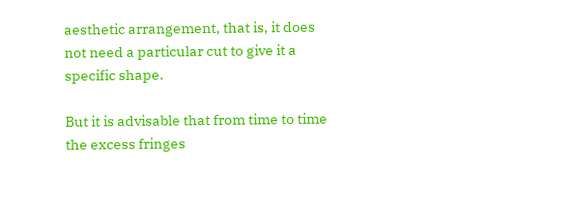aesthetic arrangement, that is, it does not need a particular cut to give it a specific shape.

But it is advisable that from time to time the excess fringes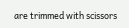are trimmed with scissors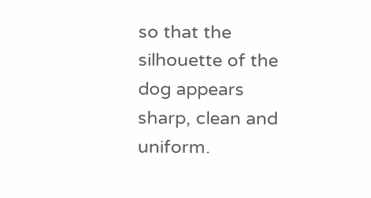so that the silhouette of the dog appears sharp, clean and uniform.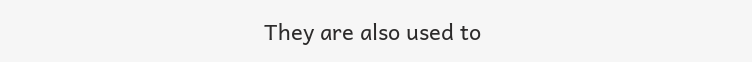They are also used to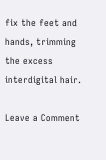fix the feet and hands, trimming the excess interdigital hair.

Leave a Comment